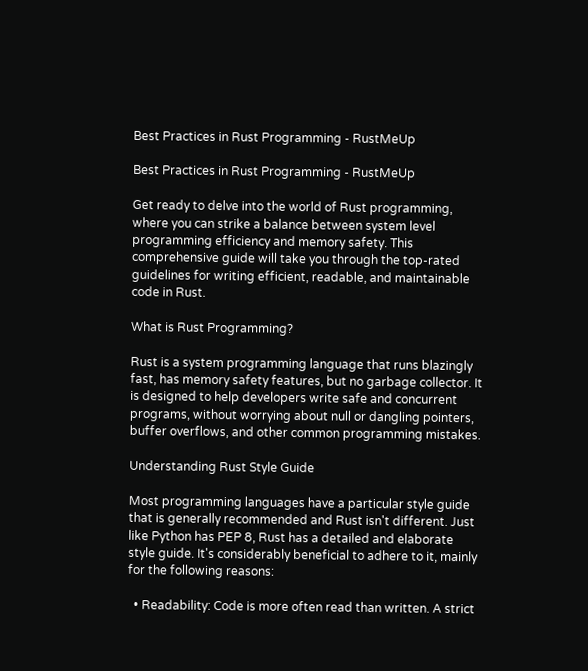Best Practices in Rust Programming - RustMeUp

Best Practices in Rust Programming - RustMeUp

Get ready to delve into the world of Rust programming, where you can strike a balance between system level programming efficiency and memory safety. This comprehensive guide will take you through the top-rated guidelines for writing efficient, readable, and maintainable code in Rust.

What is Rust Programming?

Rust is a system programming language that runs blazingly fast, has memory safety features, but no garbage collector. It is designed to help developers write safe and concurrent programs, without worrying about null or dangling pointers, buffer overflows, and other common programming mistakes.

Understanding Rust Style Guide

Most programming languages have a particular style guide that is generally recommended and Rust isn't different. Just like Python has PEP 8, Rust has a detailed and elaborate style guide. It's considerably beneficial to adhere to it, mainly for the following reasons:

  • Readability: Code is more often read than written. A strict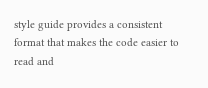style guide provides a consistent format that makes the code easier to read and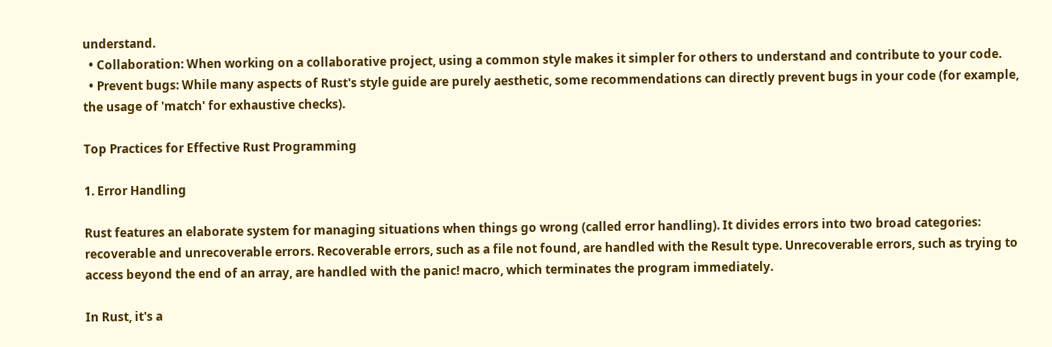understand.
  • Collaboration: When working on a collaborative project, using a common style makes it simpler for others to understand and contribute to your code.
  • Prevent bugs: While many aspects of Rust's style guide are purely aesthetic, some recommendations can directly prevent bugs in your code (for example, the usage of 'match' for exhaustive checks).

Top Practices for Effective Rust Programming

1. Error Handling

Rust features an elaborate system for managing situations when things go wrong (called error handling). It divides errors into two broad categories: recoverable and unrecoverable errors. Recoverable errors, such as a file not found, are handled with the Result type. Unrecoverable errors, such as trying to access beyond the end of an array, are handled with the panic! macro, which terminates the program immediately.

In Rust, it's a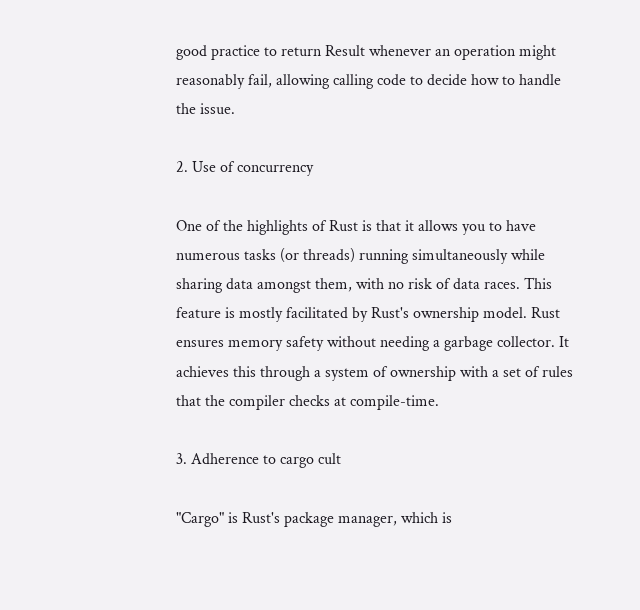good practice to return Result whenever an operation might reasonably fail, allowing calling code to decide how to handle the issue.

2. Use of concurrency

One of the highlights of Rust is that it allows you to have numerous tasks (or threads) running simultaneously while sharing data amongst them, with no risk of data races. This feature is mostly facilitated by Rust's ownership model. Rust ensures memory safety without needing a garbage collector. It achieves this through a system of ownership with a set of rules that the compiler checks at compile-time.

3. Adherence to cargo cult

"Cargo" is Rust's package manager, which is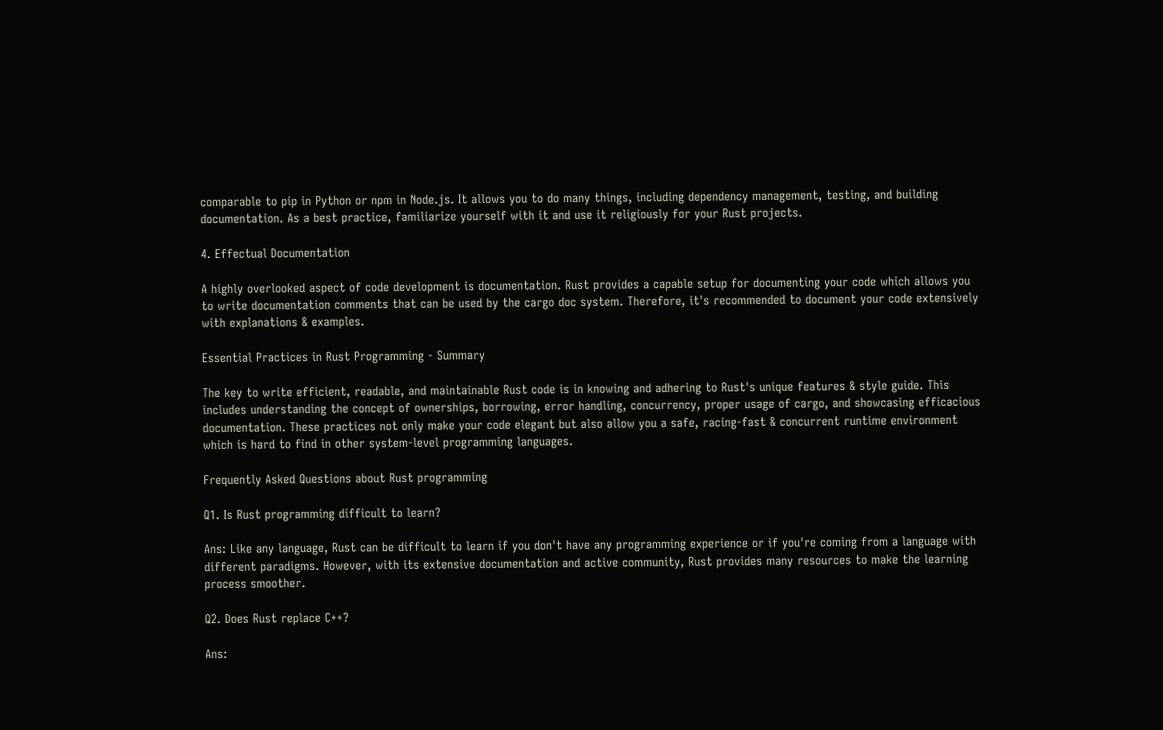comparable to pip in Python or npm in Node.js. It allows you to do many things, including dependency management, testing, and building documentation. As a best practice, familiarize yourself with it and use it religiously for your Rust projects.

4. Effectual Documentation

A highly overlooked aspect of code development is documentation. Rust provides a capable setup for documenting your code which allows you to write documentation comments that can be used by the cargo doc system. Therefore, it's recommended to document your code extensively with explanations & examples.

Essential Practices in Rust Programming - Summary

The key to write efficient, readable, and maintainable Rust code is in knowing and adhering to Rust's unique features & style guide. This includes understanding the concept of ownerships, borrowing, error handling, concurrency, proper usage of cargo, and showcasing efficacious documentation. These practices not only make your code elegant but also allow you a safe, racing-fast & concurrent runtime environment which is hard to find in other system-level programming languages.

Frequently Asked Questions about Rust programming

Q1. Is Rust programming difficult to learn?

Ans: Like any language, Rust can be difficult to learn if you don't have any programming experience or if you're coming from a language with different paradigms. However, with its extensive documentation and active community, Rust provides many resources to make the learning process smoother.

Q2. Does Rust replace C++?

Ans: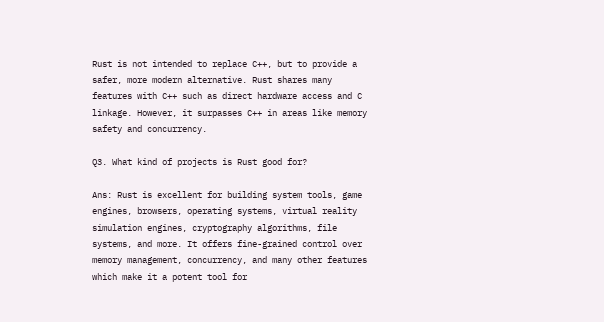Rust is not intended to replace C++, but to provide a safer, more modern alternative. Rust shares many features with C++ such as direct hardware access and C linkage. However, it surpasses C++ in areas like memory safety and concurrency.

Q3. What kind of projects is Rust good for?

Ans: Rust is excellent for building system tools, game engines, browsers, operating systems, virtual reality simulation engines, cryptography algorithms, file systems, and more. It offers fine-grained control over memory management, concurrency, and many other features which make it a potent tool for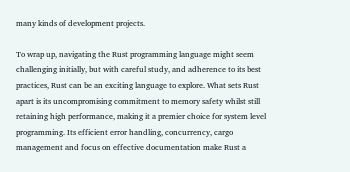many kinds of development projects.

To wrap up, navigating the Rust programming language might seem challenging initially, but with careful study, and adherence to its best practices, Rust can be an exciting language to explore. What sets Rust apart is its uncompromising commitment to memory safety whilst still retaining high performance, making it a premier choice for system level programming. Its efficient error handling, concurrency, cargo management and focus on effective documentation make Rust a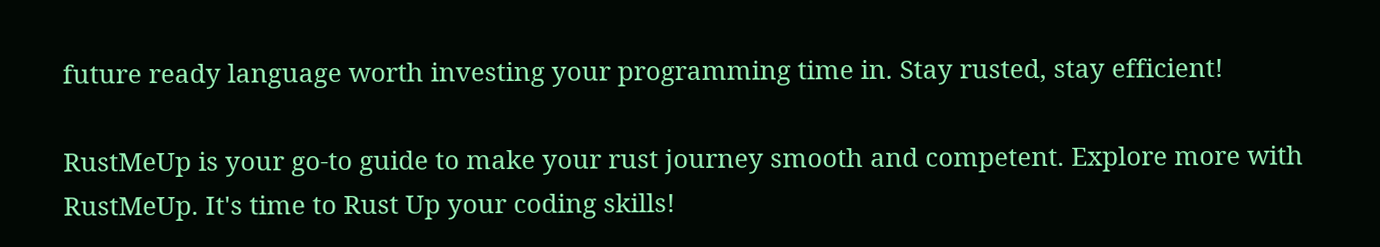future ready language worth investing your programming time in. Stay rusted, stay efficient!

RustMeUp is your go-to guide to make your rust journey smooth and competent. Explore more with RustMeUp. It's time to Rust Up your coding skills!